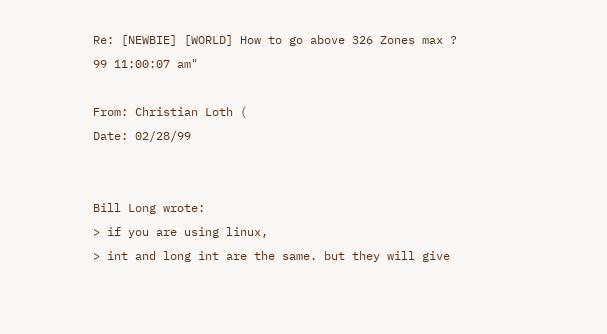Re: [NEWBIE] [WORLD] How to go above 326 Zones max ? 99 11:00:07 am"

From: Christian Loth (
Date: 02/28/99


Bill Long wrote:
> if you are using linux,
> int and long int are the same. but they will give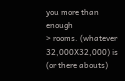you more than enough
> rooms. (whatever 32,000X32,000) is (or there abouts)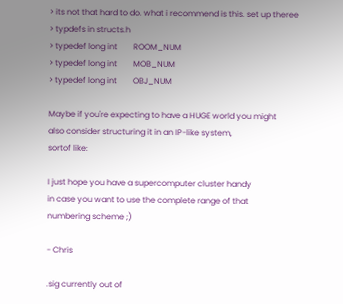> its not that hard to do. what i recommend is this. set up theree
> typdefs in structs.h
> typedef long int        ROOM_NUM
> typedef long int        MOB_NUM
> typedef long int        OBJ_NUM

Maybe if you're expecting to have a HUGE world you might
also consider structuring it in an IP-like system,
sortof like:

I just hope you have a supercomputer cluster handy
in case you want to use the complete range of that
numbering scheme ;)

- Chris

.sig currently out of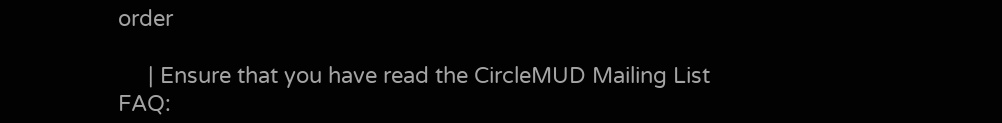order

     | Ensure that you have read the CircleMUD Mailing List FAQ: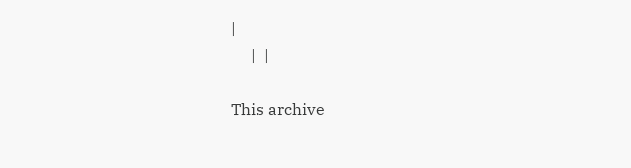|
     |  |

This archive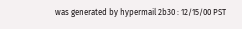was generated by hypermail 2b30 : 12/15/00 PST